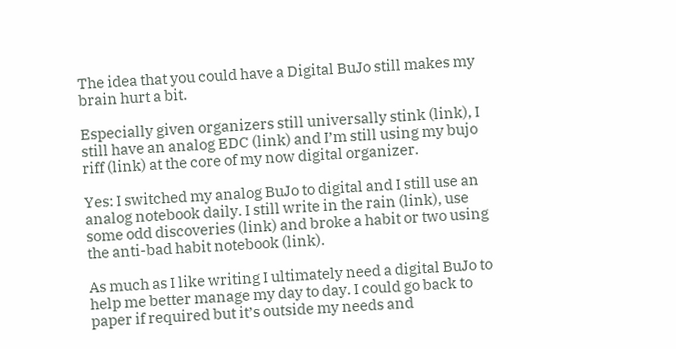The idea that you could have a Digital BuJo still makes my brain hurt a bit.

Especially given organizers still universally stink (link), I still have an analog EDC (link) and I’m still using my bujo riff (link) at the core of my now digital organizer.

Yes: I switched my analog BuJo to digital and I still use an analog notebook daily. I still write in the rain (link), use some odd discoveries (link) and broke a habit or two using the anti-bad habit notebook (link).

As much as I like writing I ultimately need a digital BuJo to help me better manage my day to day. I could go back to paper if required but it’s outside my needs and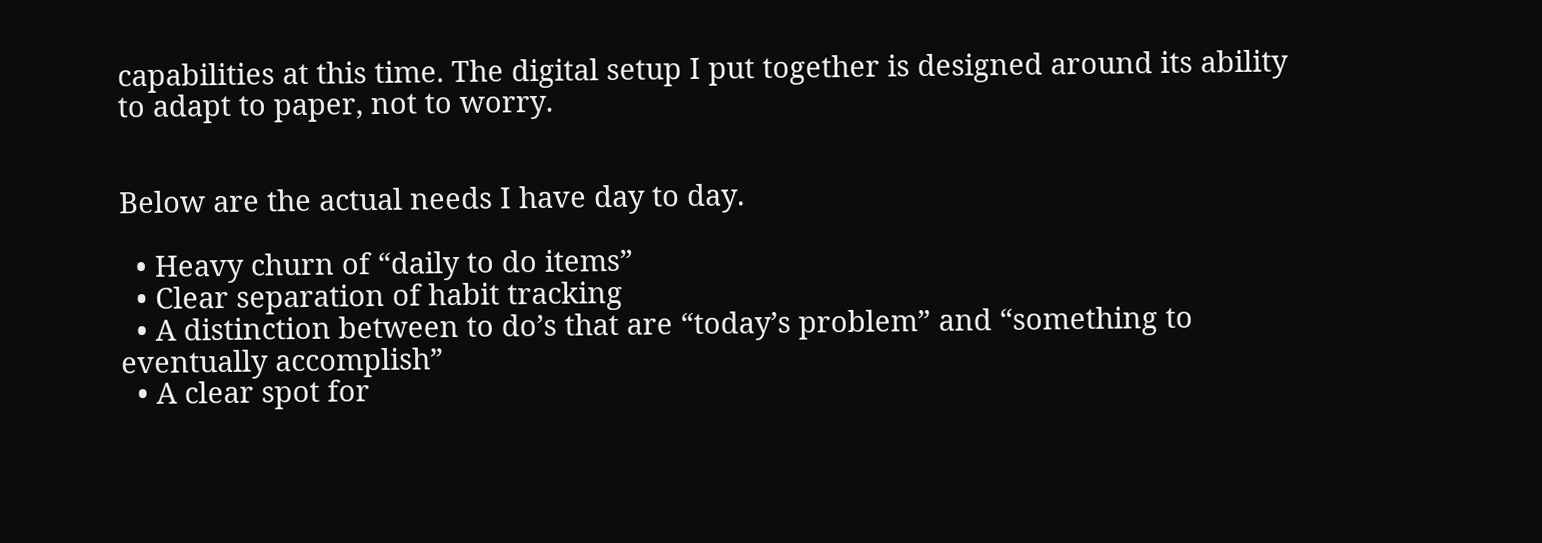capabilities at this time. The digital setup I put together is designed around its ability to adapt to paper, not to worry.


Below are the actual needs I have day to day.

  • Heavy churn of “daily to do items”
  • Clear separation of habit tracking
  • A distinction between to do’s that are “today’s problem” and “something to eventually accomplish”
  • A clear spot for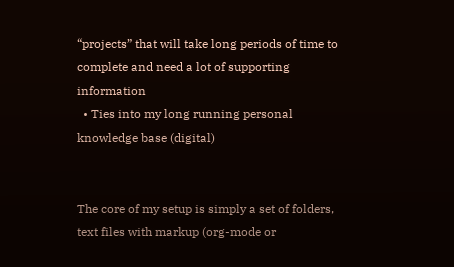“projects” that will take long periods of time to complete and need a lot of supporting information
  • Ties into my long running personal knowledge base (digital)


The core of my setup is simply a set of folders, text files with markup (org-mode or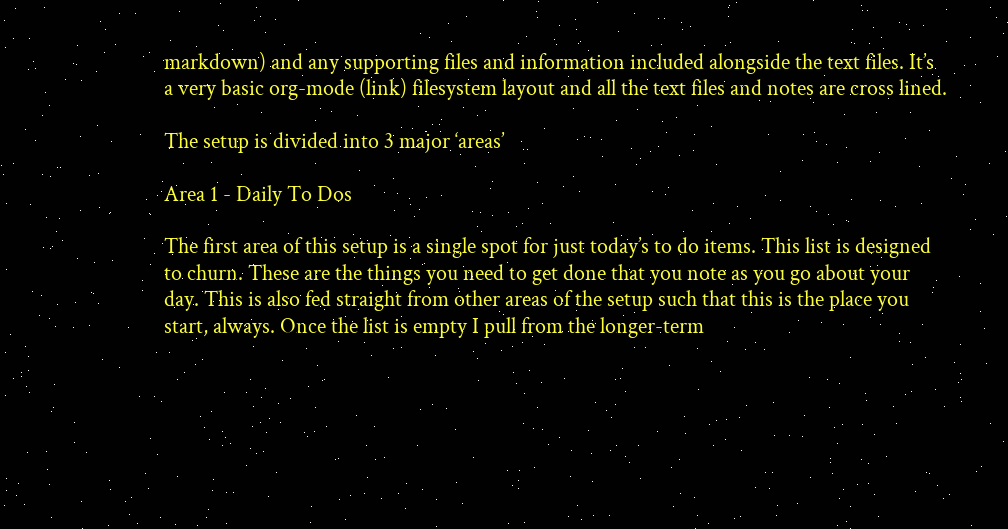markdown) and any supporting files and information included alongside the text files. It’s a very basic org-mode (link) filesystem layout and all the text files and notes are cross lined.

The setup is divided into 3 major ‘areas’

Area 1 - Daily To Dos

The first area of this setup is a single spot for just today’s to do items. This list is designed to churn. These are the things you need to get done that you note as you go about your day. This is also fed straight from other areas of the setup such that this is the place you start, always. Once the list is empty I pull from the longer-term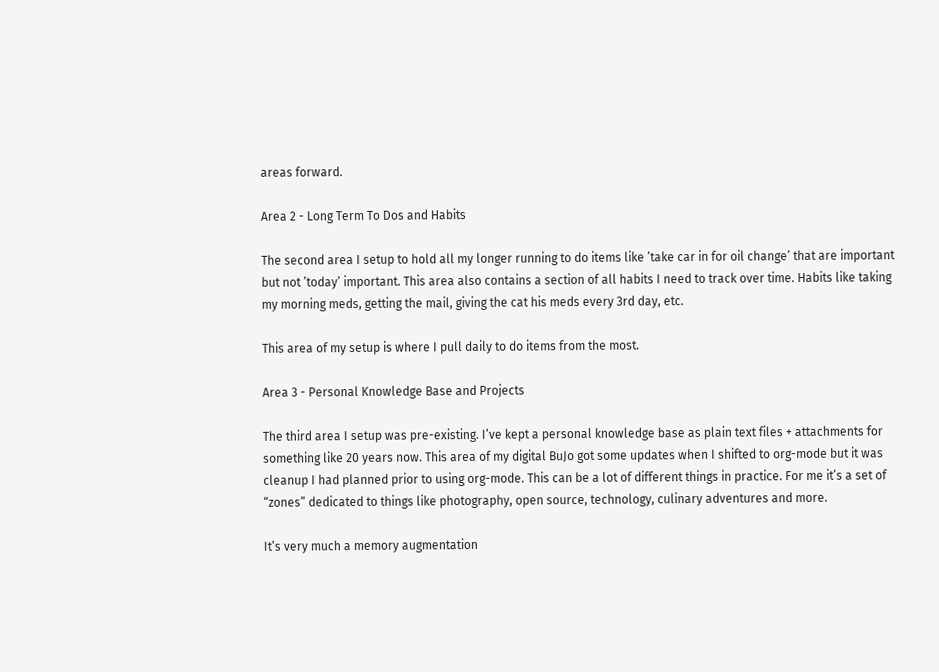areas forward.

Area 2 - Long Term To Dos and Habits

The second area I setup to hold all my longer running to do items like ’take car in for oil change’ that are important but not ’today’ important. This area also contains a section of all habits I need to track over time. Habits like taking my morning meds, getting the mail, giving the cat his meds every 3rd day, etc.

This area of my setup is where I pull daily to do items from the most.

Area 3 - Personal Knowledge Base and Projects

The third area I setup was pre-existing. I’ve kept a personal knowledge base as plain text files + attachments for something like 20 years now. This area of my digital BuJo got some updates when I shifted to org-mode but it was cleanup I had planned prior to using org-mode. This can be a lot of different things in practice. For me it’s a set of “zones” dedicated to things like photography, open source, technology, culinary adventures and more.

It’s very much a memory augmentation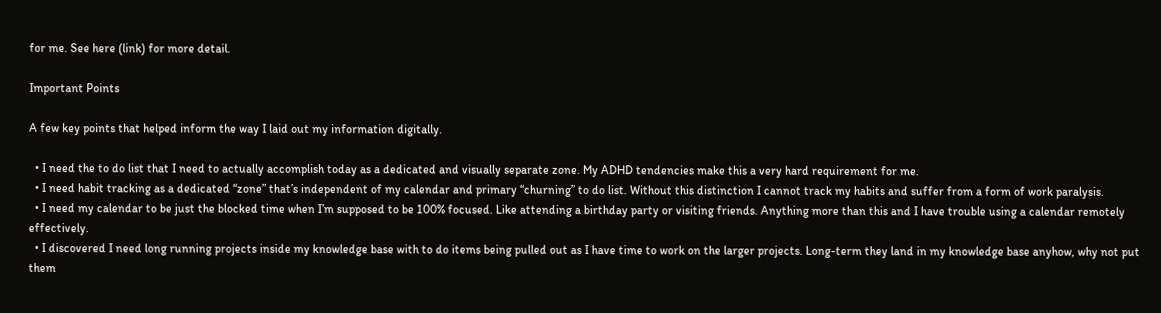for me. See here (link) for more detail.

Important Points

A few key points that helped inform the way I laid out my information digitally.

  • I need the to do list that I need to actually accomplish today as a dedicated and visually separate zone. My ADHD tendencies make this a very hard requirement for me.
  • I need habit tracking as a dedicated “zone” that’s independent of my calendar and primary “churning” to do list. Without this distinction I cannot track my habits and suffer from a form of work paralysis.
  • I need my calendar to be just the blocked time when I’m supposed to be 100% focused. Like attending a birthday party or visiting friends. Anything more than this and I have trouble using a calendar remotely effectively.
  • I discovered I need long running projects inside my knowledge base with to do items being pulled out as I have time to work on the larger projects. Long-term they land in my knowledge base anyhow, why not put them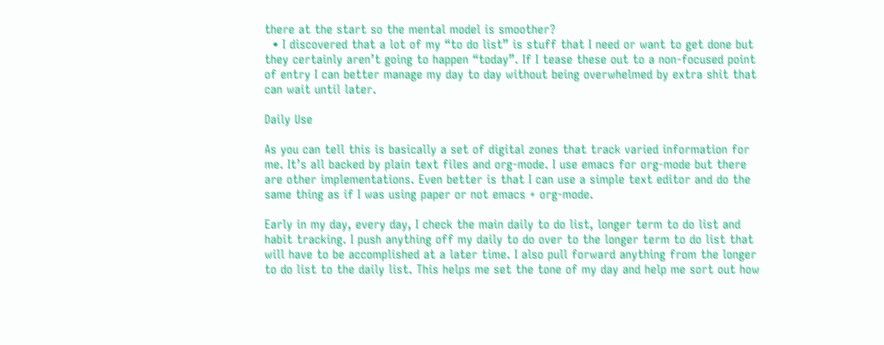there at the start so the mental model is smoother?
  • I discovered that a lot of my “to do list” is stuff that I need or want to get done but they certainly aren’t going to happen “today”. If I tease these out to a non-focused point of entry I can better manage my day to day without being overwhelmed by extra shit that can wait until later.

Daily Use

As you can tell this is basically a set of digital zones that track varied information for me. It’s all backed by plain text files and org-mode. I use emacs for org-mode but there are other implementations. Even better is that I can use a simple text editor and do the same thing as if I was using paper or not emacs + org-mode.

Early in my day, every day, I check the main daily to do list, longer term to do list and habit tracking. I push anything off my daily to do over to the longer term to do list that will have to be accomplished at a later time. I also pull forward anything from the longer to do list to the daily list. This helps me set the tone of my day and help me sort out how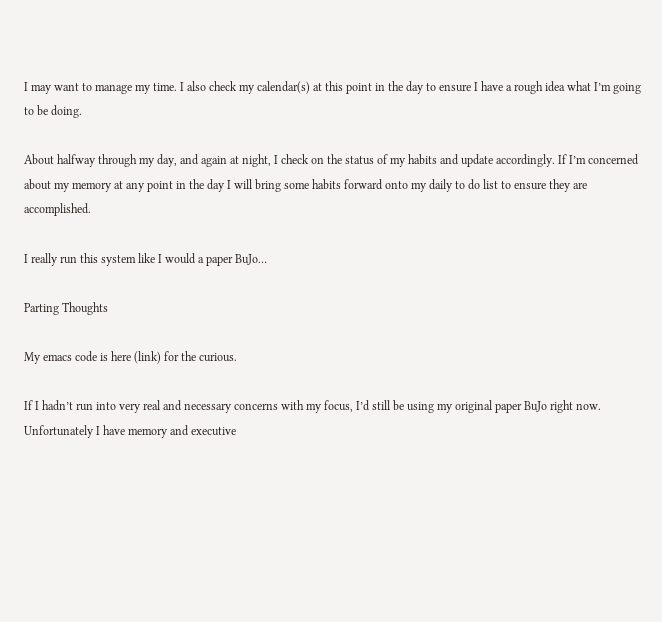I may want to manage my time. I also check my calendar(s) at this point in the day to ensure I have a rough idea what I’m going to be doing.

About halfway through my day, and again at night, I check on the status of my habits and update accordingly. If I’m concerned about my memory at any point in the day I will bring some habits forward onto my daily to do list to ensure they are accomplished.

I really run this system like I would a paper BuJo…

Parting Thoughts

My emacs code is here (link) for the curious.

If I hadn’t run into very real and necessary concerns with my focus, I’d still be using my original paper BuJo right now. Unfortunately I have memory and executive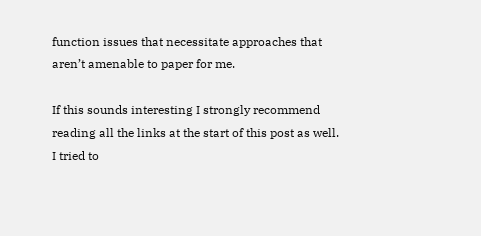function issues that necessitate approaches that aren’t amenable to paper for me.

If this sounds interesting I strongly recommend reading all the links at the start of this post as well. I tried to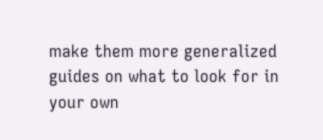make them more generalized guides on what to look for in your own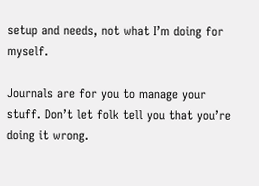setup and needs, not what I’m doing for myself.

Journals are for you to manage your stuff. Don’t let folk tell you that you’re doing it wrong.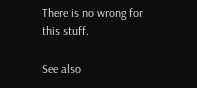There is no wrong for this stuff.

See also